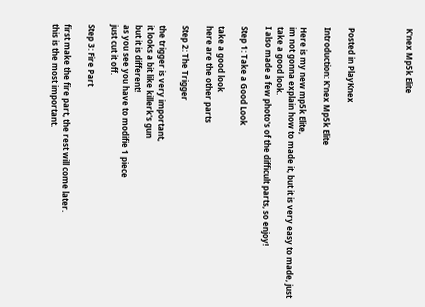K'nex Mp5k Elite




Posted in PlayKnex

Introduction: K'nex Mp5k Elite

Here is my new mp5k Elite,
im not gonna explain how to made it, but it is very easy to made, just take a good look.
I also made a few photo's of the difficult parts, so enjoy!

Step 1: Take a Good Look

take a good look
here are the other parts

Step 2: The Trigger

the trigger is very important,
it looks a bit like killerk's gun
but it is different!
as you see you have to modifie 1 piece
just cut it off.

Step 3: Fire Part

first make the fire part, the rest will come later.
this is the most important.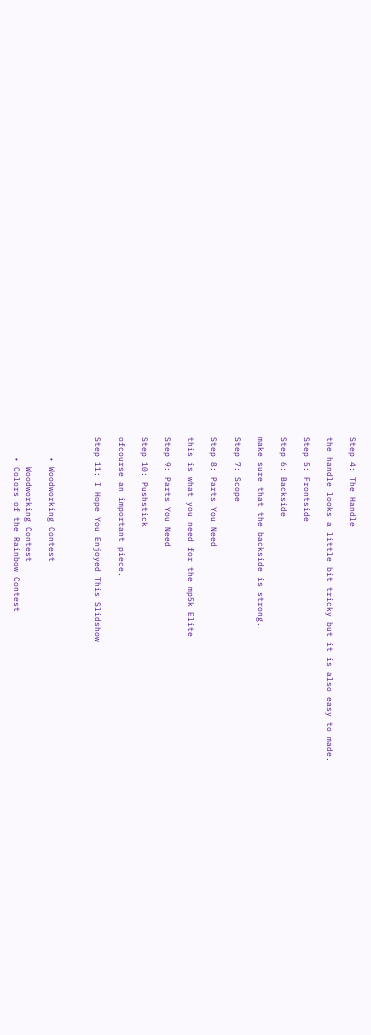Step 4: The Handle

the handle looks a little bit tricky but it is also easy to made.

Step 5: Frontside

Step 6: Backside

make sure that the backside is strong.

Step 7: Scope

Step 8: Parts You Need

this is what you need for the mp5k Elite

Step 9: Parts You Need

Step 10: Pushstick

ofcourse an important piece.

Step 11: I Hope You Enjoyed This Slidshow



    • Woodworking Contest

      Woodworking Contest
    • Colors of the Rainbow Contest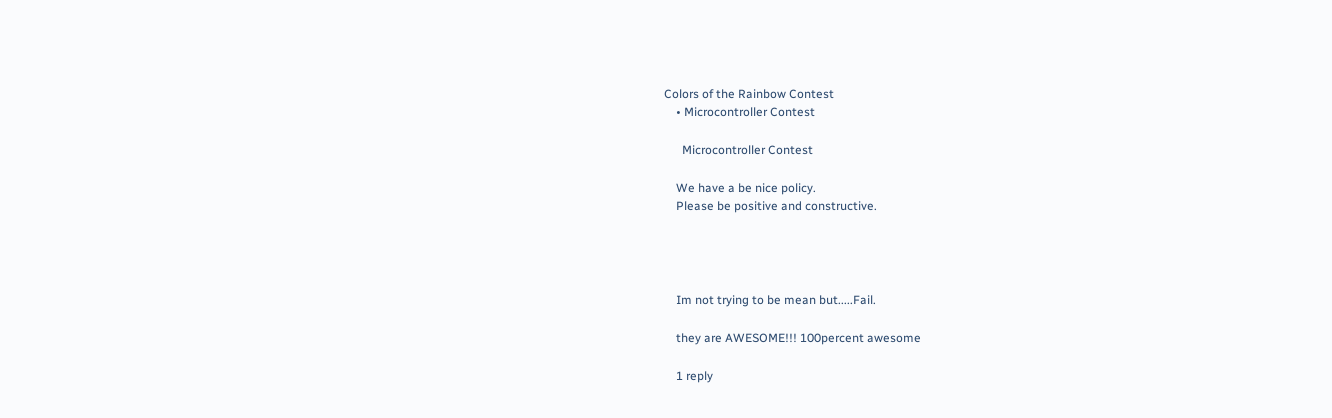Colors of the Rainbow Contest
    • Microcontroller Contest

      Microcontroller Contest

    We have a be nice policy.
    Please be positive and constructive.




    Im not trying to be mean but.....Fail.

    they are AWESOME!!! 100percent awesome

    1 reply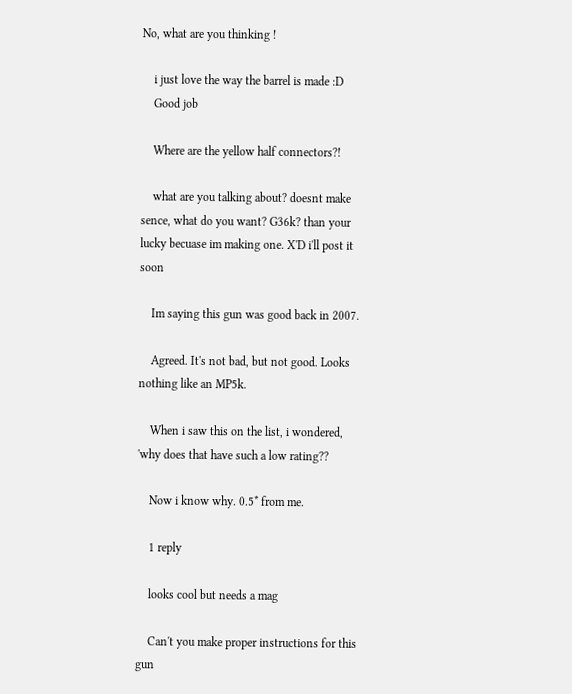No, what are you thinking !

    i just love the way the barrel is made :D
    Good job

    Where are the yellow half connectors?!

    what are you talking about? doesnt make sence, what do you want? G36k? than your lucky becuase im making one. X'D i'll post it soon

    Im saying this gun was good back in 2007.

    Agreed. It's not bad, but not good. Looks nothing like an MP5k.

    When i saw this on the list, i wondered, 'why does that have such a low rating??

    Now i know why. 0.5* from me.

    1 reply

    looks cool but needs a mag

    Can't you make proper instructions for this gun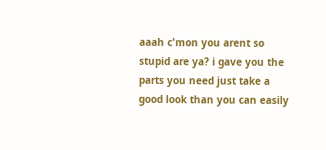aaah c'mon you arent so stupid are ya? i gave you the parts you need just take a good look than you can easily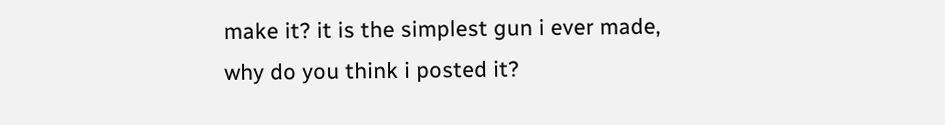make it? it is the simplest gun i ever made, why do you think i posted it?